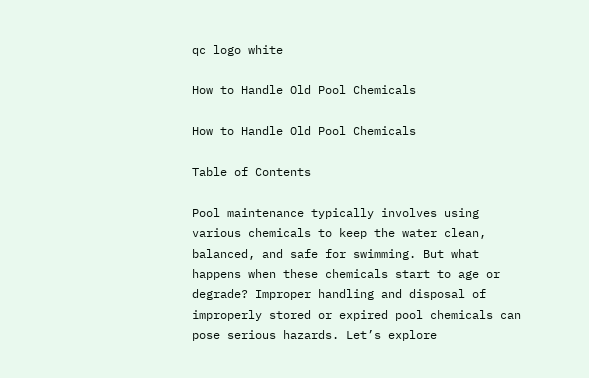qc logo white

How to Handle Old Pool Chemicals

How to Handle Old Pool Chemicals

Table of Contents

Pool maintenance typically involves using various chemicals to keep the water clean, balanced, and safe for swimming. But what happens when these chemicals start to age or degrade? Improper handling and disposal of improperly stored or expired pool chemicals can pose serious hazards. Let’s explore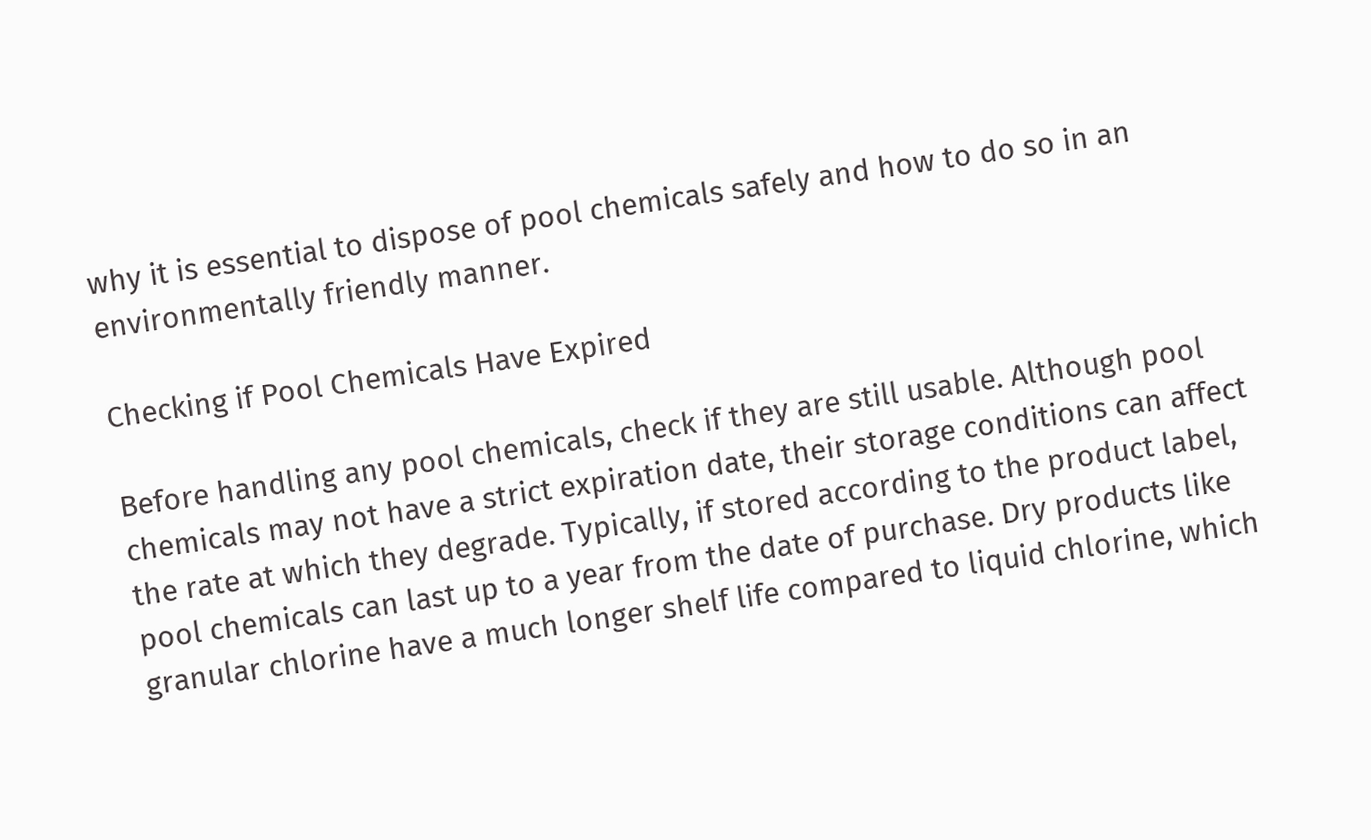why it is essential to dispose of pool chemicals safely and how to do so in an environmentally friendly manner.

Checking if Pool Chemicals Have Expired

Before handling any pool chemicals, check if they are still usable. Although pool chemicals may not have a strict expiration date, their storage conditions can affect the rate at which they degrade. Typically, if stored according to the product label, pool chemicals can last up to a year from the date of purchase. Dry products like granular chlorine have a much longer shelf life compared to liquid chlorine, which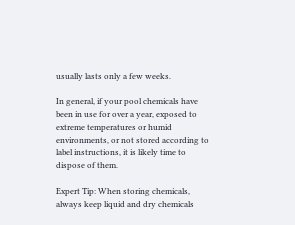usually lasts only a few weeks.

In general, if your pool chemicals have been in use for over a year, exposed to extreme temperatures or humid environments, or not stored according to label instructions, it is likely time to dispose of them.

Expert Tip: When storing chemicals, always keep liquid and dry chemicals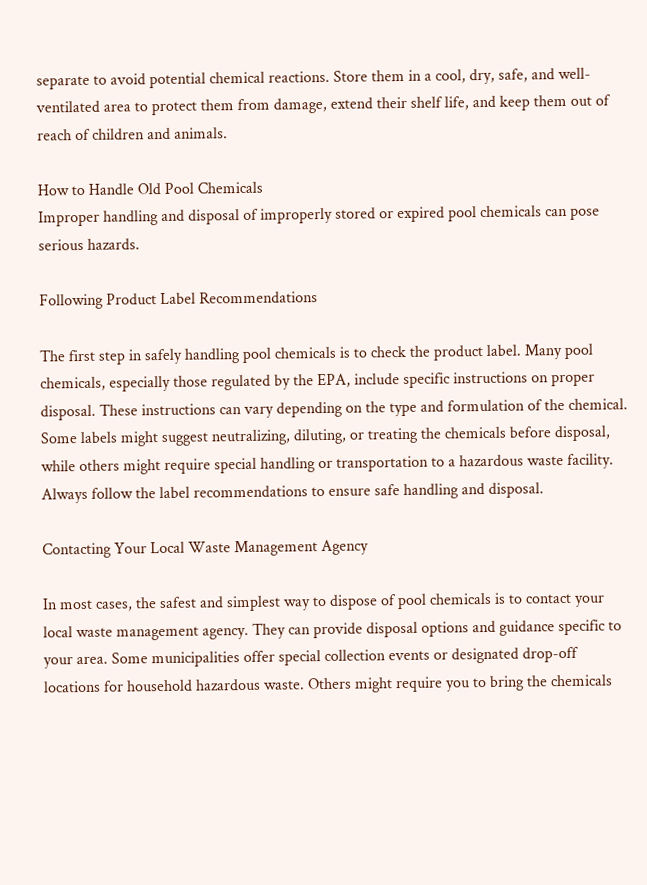separate to avoid potential chemical reactions. Store them in a cool, dry, safe, and well-ventilated area to protect them from damage, extend their shelf life, and keep them out of reach of children and animals.

How to Handle Old Pool Chemicals
Improper handling and disposal of improperly stored or expired pool chemicals can pose serious hazards.

Following Product Label Recommendations

The first step in safely handling pool chemicals is to check the product label. Many pool chemicals, especially those regulated by the EPA, include specific instructions on proper disposal. These instructions can vary depending on the type and formulation of the chemical. Some labels might suggest neutralizing, diluting, or treating the chemicals before disposal, while others might require special handling or transportation to a hazardous waste facility. Always follow the label recommendations to ensure safe handling and disposal.

Contacting Your Local Waste Management Agency

In most cases, the safest and simplest way to dispose of pool chemicals is to contact your local waste management agency. They can provide disposal options and guidance specific to your area. Some municipalities offer special collection events or designated drop-off locations for household hazardous waste. Others might require you to bring the chemicals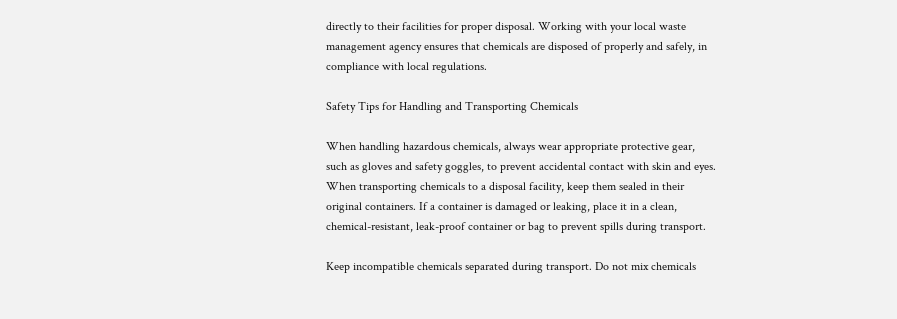directly to their facilities for proper disposal. Working with your local waste management agency ensures that chemicals are disposed of properly and safely, in compliance with local regulations.

Safety Tips for Handling and Transporting Chemicals

When handling hazardous chemicals, always wear appropriate protective gear, such as gloves and safety goggles, to prevent accidental contact with skin and eyes. When transporting chemicals to a disposal facility, keep them sealed in their original containers. If a container is damaged or leaking, place it in a clean, chemical-resistant, leak-proof container or bag to prevent spills during transport.

Keep incompatible chemicals separated during transport. Do not mix chemicals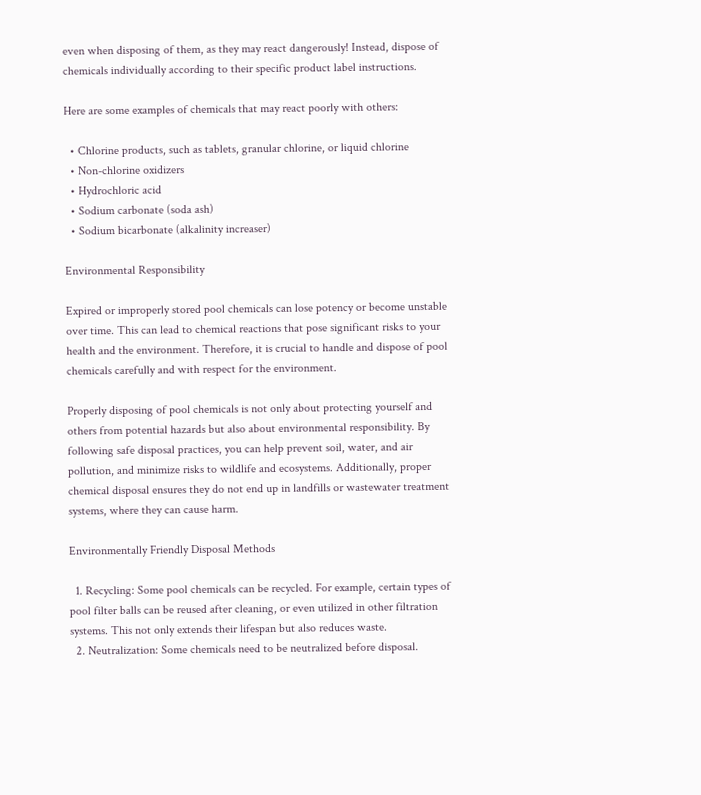even when disposing of them, as they may react dangerously! Instead, dispose of chemicals individually according to their specific product label instructions.

Here are some examples of chemicals that may react poorly with others:

  • Chlorine products, such as tablets, granular chlorine, or liquid chlorine
  • Non-chlorine oxidizers
  • Hydrochloric acid
  • Sodium carbonate (soda ash)
  • Sodium bicarbonate (alkalinity increaser)

Environmental Responsibility

Expired or improperly stored pool chemicals can lose potency or become unstable over time. This can lead to chemical reactions that pose significant risks to your health and the environment. Therefore, it is crucial to handle and dispose of pool chemicals carefully and with respect for the environment.

Properly disposing of pool chemicals is not only about protecting yourself and others from potential hazards but also about environmental responsibility. By following safe disposal practices, you can help prevent soil, water, and air pollution, and minimize risks to wildlife and ecosystems. Additionally, proper chemical disposal ensures they do not end up in landfills or wastewater treatment systems, where they can cause harm.

Environmentally Friendly Disposal Methods

  1. Recycling: Some pool chemicals can be recycled. For example, certain types of pool filter balls can be reused after cleaning, or even utilized in other filtration systems. This not only extends their lifespan but also reduces waste.
  2. Neutralization: Some chemicals need to be neutralized before disposal.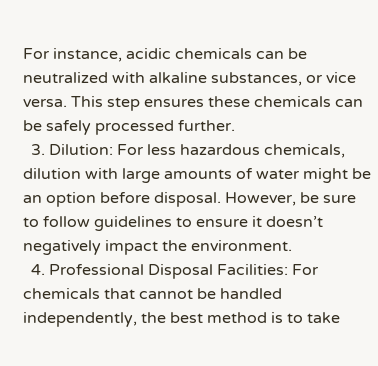For instance, acidic chemicals can be neutralized with alkaline substances, or vice versa. This step ensures these chemicals can be safely processed further.
  3. Dilution: For less hazardous chemicals, dilution with large amounts of water might be an option before disposal. However, be sure to follow guidelines to ensure it doesn’t negatively impact the environment.
  4. Professional Disposal Facilities: For chemicals that cannot be handled independently, the best method is to take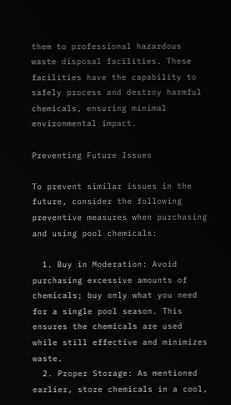them to professional hazardous waste disposal facilities. These facilities have the capability to safely process and destroy harmful chemicals, ensuring minimal environmental impact.

Preventing Future Issues

To prevent similar issues in the future, consider the following preventive measures when purchasing and using pool chemicals:

  1. Buy in Moderation: Avoid purchasing excessive amounts of chemicals; buy only what you need for a single pool season. This ensures the chemicals are used while still effective and minimizes waste.
  2. Proper Storage: As mentioned earlier, store chemicals in a cool,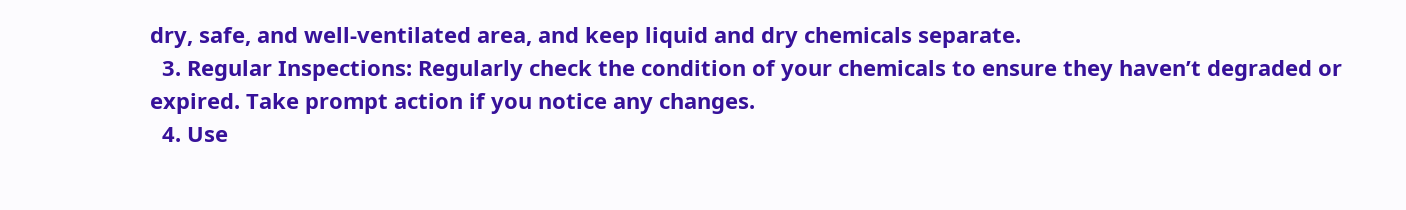dry, safe, and well-ventilated area, and keep liquid and dry chemicals separate.
  3. Regular Inspections: Regularly check the condition of your chemicals to ensure they haven’t degraded or expired. Take prompt action if you notice any changes.
  4. Use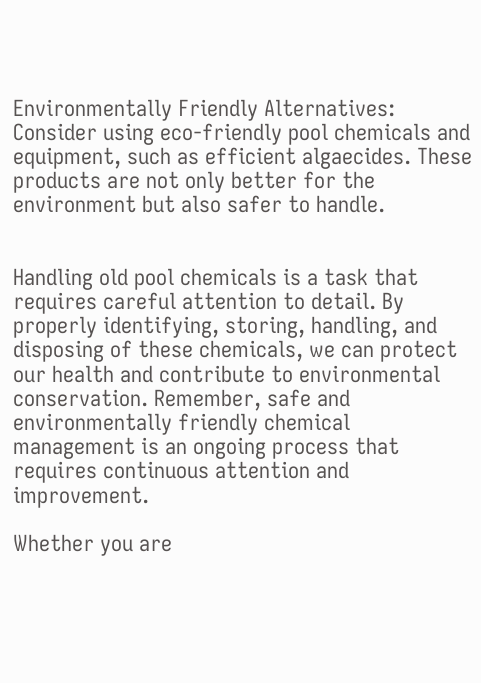Environmentally Friendly Alternatives: Consider using eco-friendly pool chemicals and equipment, such as efficient algaecides. These products are not only better for the environment but also safer to handle.


Handling old pool chemicals is a task that requires careful attention to detail. By properly identifying, storing, handling, and disposing of these chemicals, we can protect our health and contribute to environmental conservation. Remember, safe and environmentally friendly chemical management is an ongoing process that requires continuous attention and improvement.

Whether you are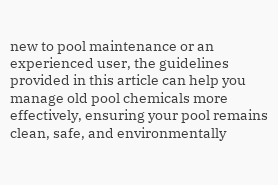new to pool maintenance or an experienced user, the guidelines provided in this article can help you manage old pool chemicals more effectively, ensuring your pool remains clean, safe, and environmentally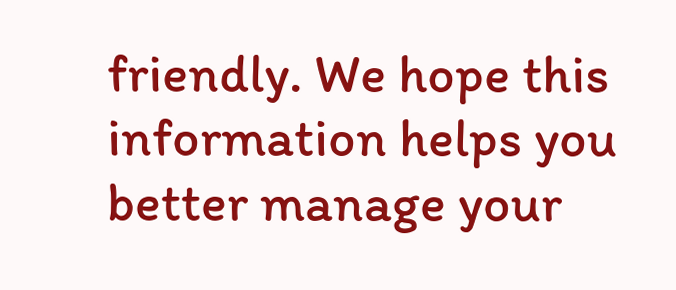friendly. We hope this information helps you better manage your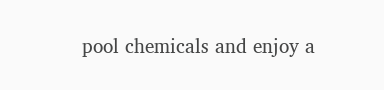pool chemicals and enjoy a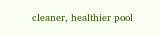cleaner, healthier pool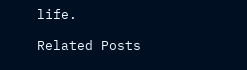life.

Related Posts